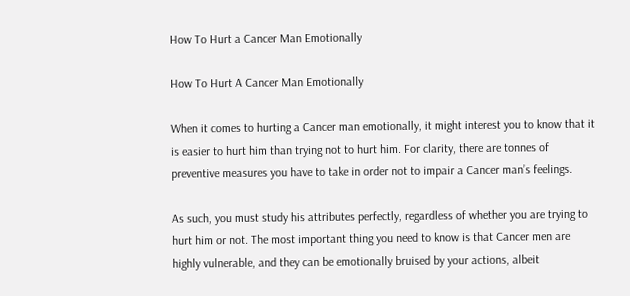How To Hurt a Cancer Man Emotionally

How To Hurt A Cancer Man Emotionally

When it comes to hurting a Cancer man emotionally, it might interest you to know that it is easier to hurt him than trying not to hurt him. For clarity, there are tonnes of preventive measures you have to take in order not to impair a Cancer man’s feelings.

As such, you must study his attributes perfectly, regardless of whether you are trying to hurt him or not. The most important thing you need to know is that Cancer men are highly vulnerable, and they can be emotionally bruised by your actions, albeit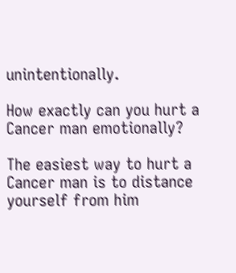unintentionally.

How exactly can you hurt a Cancer man emotionally?

The easiest way to hurt a Cancer man is to distance yourself from him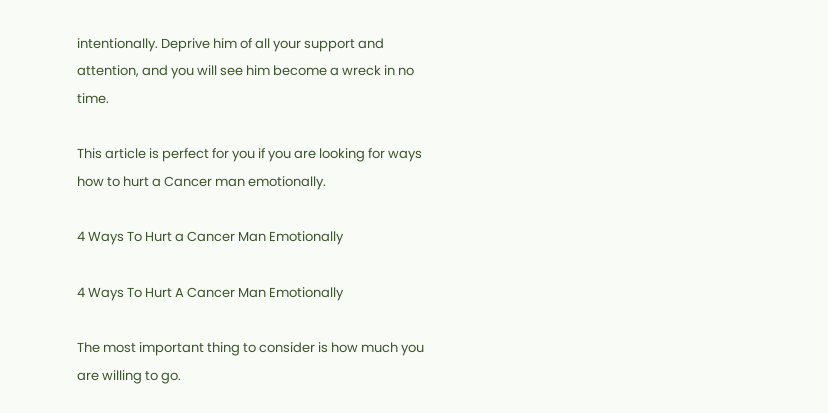intentionally. Deprive him of all your support and attention, and you will see him become a wreck in no time.

This article is perfect for you if you are looking for ways how to hurt a Cancer man emotionally.

4 Ways To Hurt a Cancer Man Emotionally

4 Ways To Hurt A Cancer Man Emotionally

The most important thing to consider is how much you are willing to go.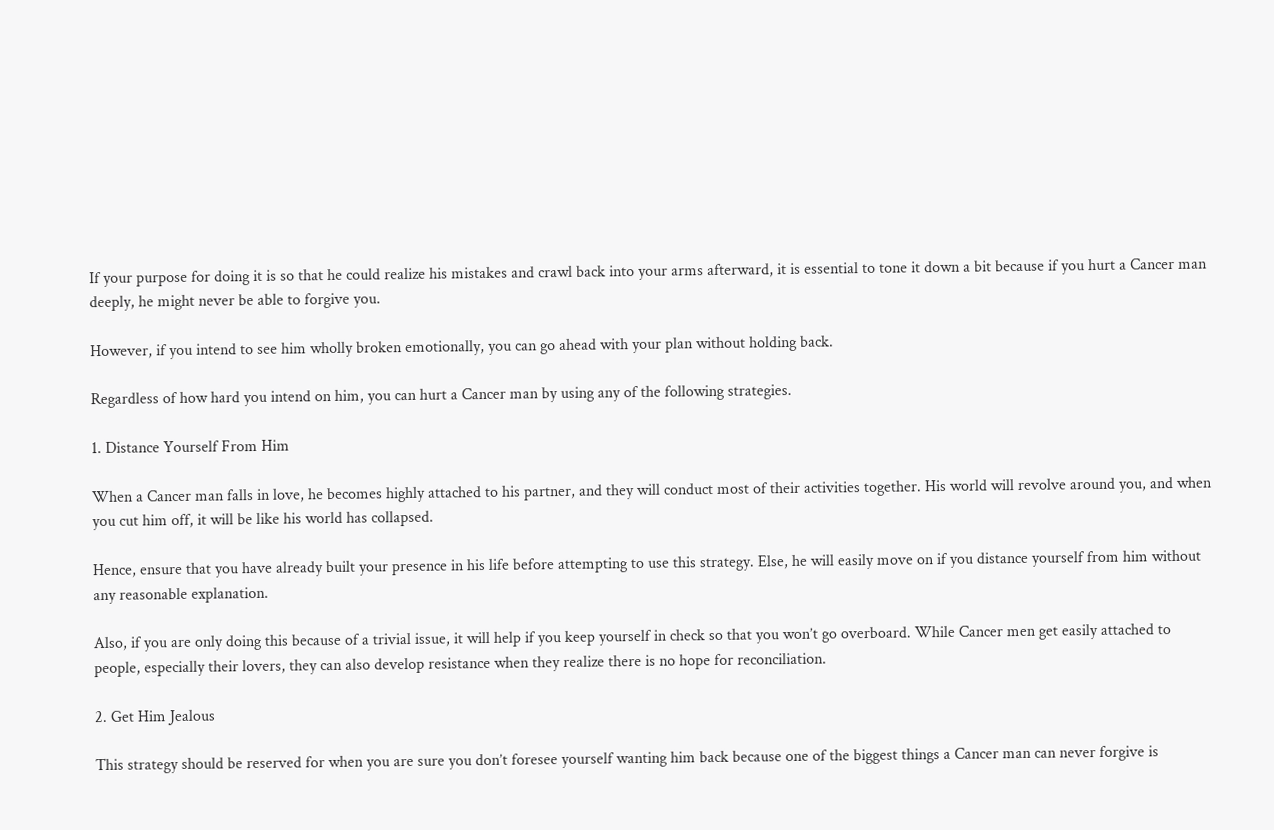If your purpose for doing it is so that he could realize his mistakes and crawl back into your arms afterward, it is essential to tone it down a bit because if you hurt a Cancer man deeply, he might never be able to forgive you.

However, if you intend to see him wholly broken emotionally, you can go ahead with your plan without holding back.

Regardless of how hard you intend on him, you can hurt a Cancer man by using any of the following strategies.

1. Distance Yourself From Him

When a Cancer man falls in love, he becomes highly attached to his partner, and they will conduct most of their activities together. His world will revolve around you, and when you cut him off, it will be like his world has collapsed.

Hence, ensure that you have already built your presence in his life before attempting to use this strategy. Else, he will easily move on if you distance yourself from him without any reasonable explanation.

Also, if you are only doing this because of a trivial issue, it will help if you keep yourself in check so that you won’t go overboard. While Cancer men get easily attached to people, especially their lovers, they can also develop resistance when they realize there is no hope for reconciliation.

2. Get Him Jealous

This strategy should be reserved for when you are sure you don’t foresee yourself wanting him back because one of the biggest things a Cancer man can never forgive is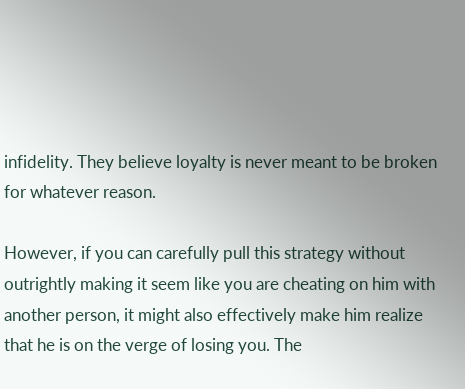infidelity. They believe loyalty is never meant to be broken for whatever reason.

However, if you can carefully pull this strategy without outrightly making it seem like you are cheating on him with another person, it might also effectively make him realize that he is on the verge of losing you. The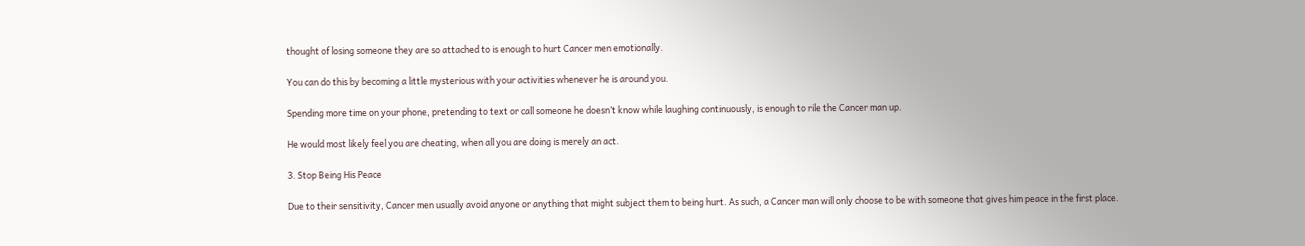thought of losing someone they are so attached to is enough to hurt Cancer men emotionally.

You can do this by becoming a little mysterious with your activities whenever he is around you.

Spending more time on your phone, pretending to text or call someone he doesn’t know while laughing continuously, is enough to rile the Cancer man up.

He would most likely feel you are cheating, when all you are doing is merely an act.

3. Stop Being His Peace

Due to their sensitivity, Cancer men usually avoid anyone or anything that might subject them to being hurt. As such, a Cancer man will only choose to be with someone that gives him peace in the first place.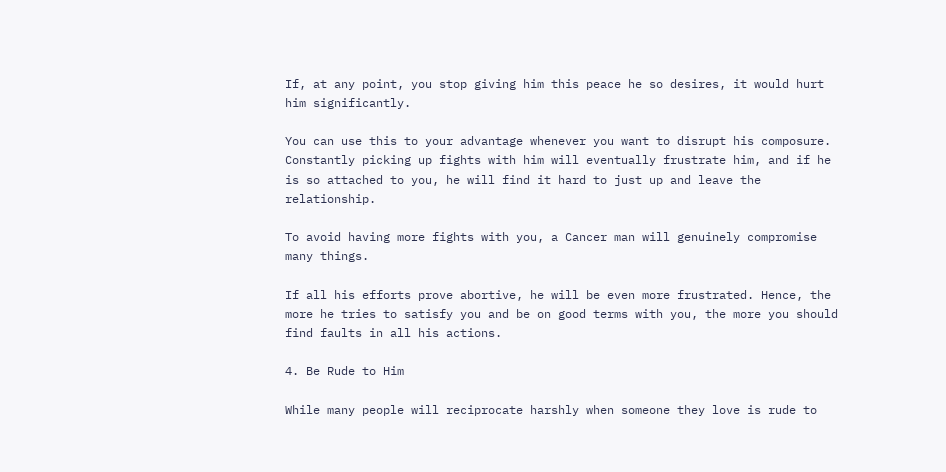If, at any point, you stop giving him this peace he so desires, it would hurt him significantly.

You can use this to your advantage whenever you want to disrupt his composure. Constantly picking up fights with him will eventually frustrate him, and if he is so attached to you, he will find it hard to just up and leave the relationship.

To avoid having more fights with you, a Cancer man will genuinely compromise many things.

If all his efforts prove abortive, he will be even more frustrated. Hence, the more he tries to satisfy you and be on good terms with you, the more you should find faults in all his actions.

4. Be Rude to Him

While many people will reciprocate harshly when someone they love is rude to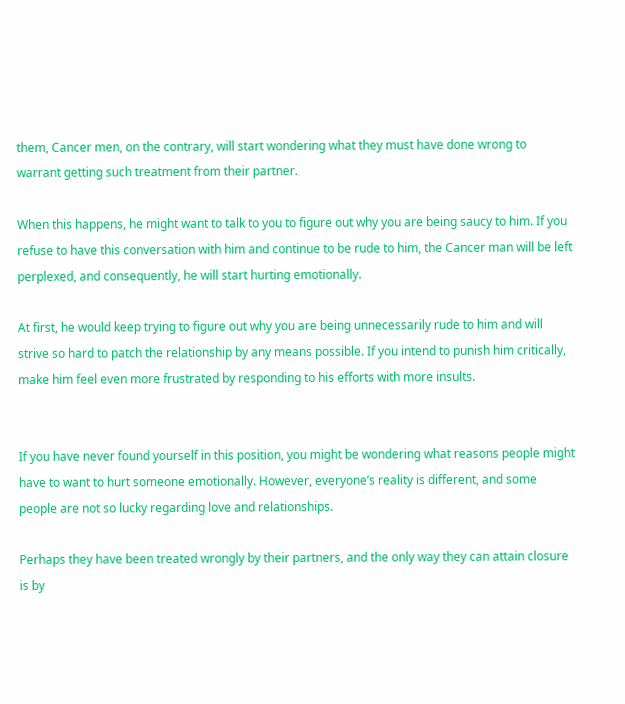them, Cancer men, on the contrary, will start wondering what they must have done wrong to warrant getting such treatment from their partner.

When this happens, he might want to talk to you to figure out why you are being saucy to him. If you refuse to have this conversation with him and continue to be rude to him, the Cancer man will be left perplexed, and consequently, he will start hurting emotionally.

At first, he would keep trying to figure out why you are being unnecessarily rude to him and will strive so hard to patch the relationship by any means possible. If you intend to punish him critically, make him feel even more frustrated by responding to his efforts with more insults.


If you have never found yourself in this position, you might be wondering what reasons people might have to want to hurt someone emotionally. However, everyone’s reality is different, and some people are not so lucky regarding love and relationships.

Perhaps they have been treated wrongly by their partners, and the only way they can attain closure is by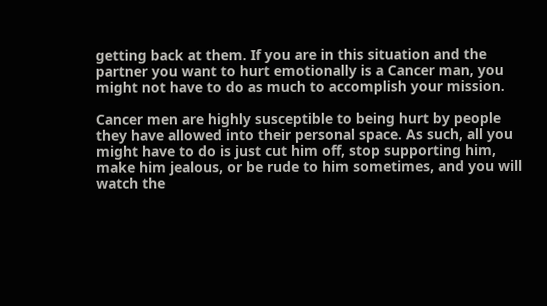getting back at them. If you are in this situation and the partner you want to hurt emotionally is a Cancer man, you might not have to do as much to accomplish your mission.

Cancer men are highly susceptible to being hurt by people they have allowed into their personal space. As such, all you might have to do is just cut him off, stop supporting him, make him jealous, or be rude to him sometimes, and you will watch the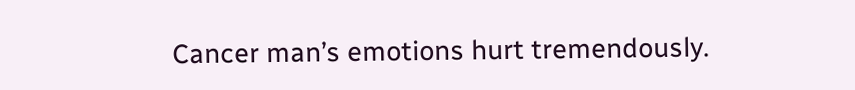Cancer man’s emotions hurt tremendously.